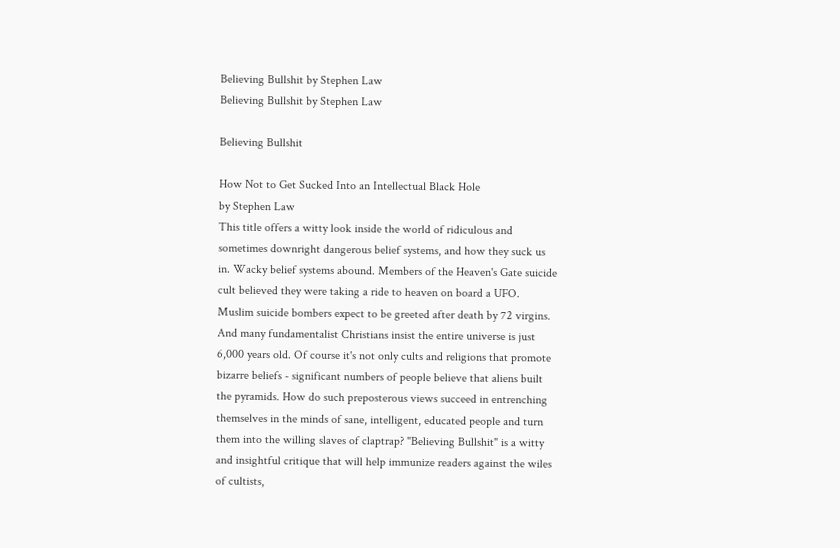Believing Bullshit by Stephen Law
Believing Bullshit by Stephen Law

Believing Bullshit

How Not to Get Sucked Into an Intellectual Black Hole
by Stephen Law
This title offers a witty look inside the world of ridiculous and sometimes downright dangerous belief systems, and how they suck us in. Wacky belief systems abound. Members of the Heaven's Gate suicide cult believed they were taking a ride to heaven on board a UFO. Muslim suicide bombers expect to be greeted after death by 72 virgins. And many fundamentalist Christians insist the entire universe is just 6,000 years old. Of course it's not only cults and religions that promote bizarre beliefs - significant numbers of people believe that aliens built the pyramids. How do such preposterous views succeed in entrenching themselves in the minds of sane, intelligent, educated people and turn them into the willing slaves of claptrap? "Believing Bullshit" is a witty and insightful critique that will help immunize readers against the wiles of cultists,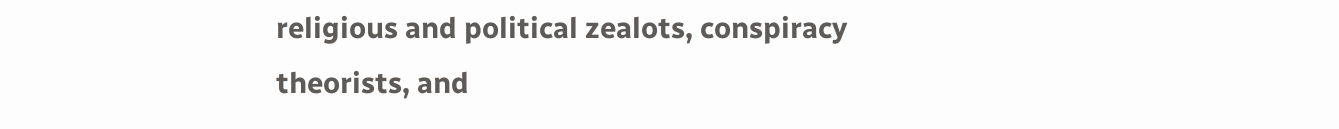religious and political zealots, conspiracy theorists, and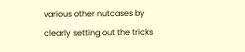various other nutcases by clearly setting out the tricks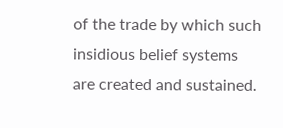of the trade by which such insidious belief systems are created and sustained.